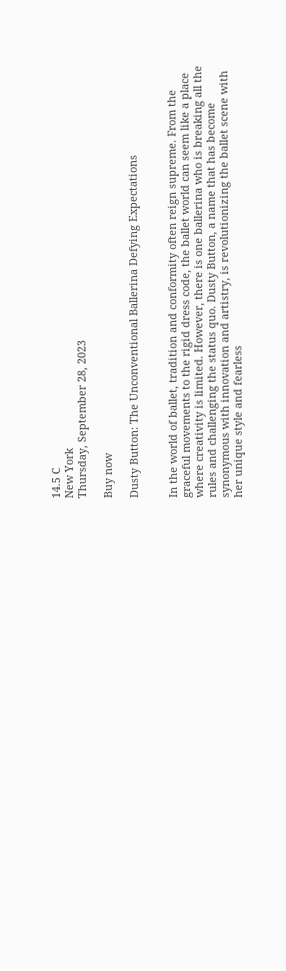14.5 C
New York
Thursday, September 28, 2023

Buy now

Dusty Button: The Unconventional Ballerina Defying Expectations


In the world of ballet, tradition and conformity often reign supreme. From the graceful movements to the rigid dress code, the ballet world can seem like a place where creativity is limited. However, there is one ballerina who is breaking all the rules and challenging the status quo. Dusty Button, a name that has become synonymous with innovation and artistry, is revolutionizing the ballet scene with her unique style and fearless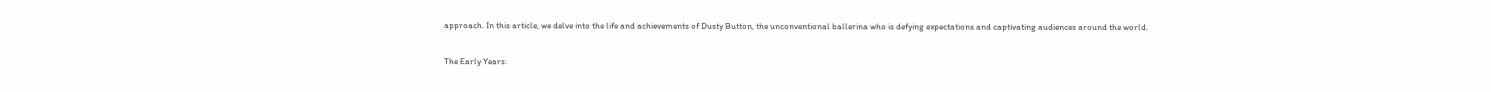approach. In this article, we delve into the life and achievements of Dusty Button, the unconventional ballerina who is defying expectations and captivating audiences around the world.

The Early Years: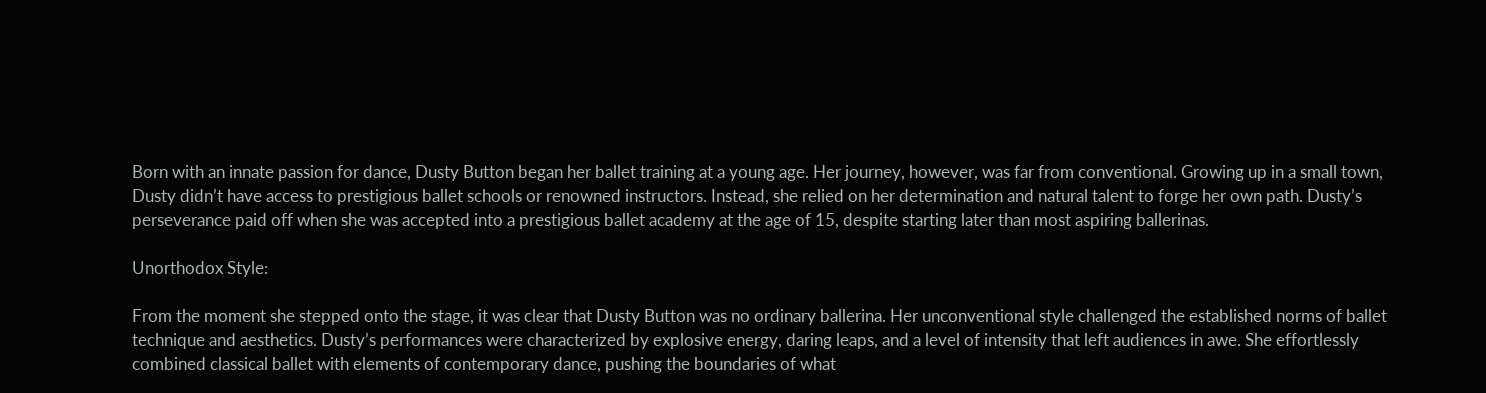Born with an innate passion for dance, Dusty Button began her ballet training at a young age. Her journey, however, was far from conventional. Growing up in a small town, Dusty didn’t have access to prestigious ballet schools or renowned instructors. Instead, she relied on her determination and natural talent to forge her own path. Dusty’s perseverance paid off when she was accepted into a prestigious ballet academy at the age of 15, despite starting later than most aspiring ballerinas.

Unorthodox Style:

From the moment she stepped onto the stage, it was clear that Dusty Button was no ordinary ballerina. Her unconventional style challenged the established norms of ballet technique and aesthetics. Dusty’s performances were characterized by explosive energy, daring leaps, and a level of intensity that left audiences in awe. She effortlessly combined classical ballet with elements of contemporary dance, pushing the boundaries of what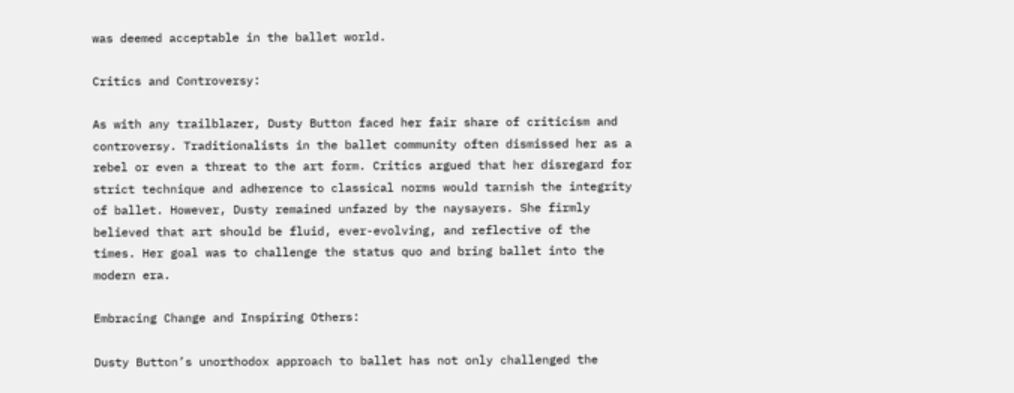was deemed acceptable in the ballet world.

Critics and Controversy:

As with any trailblazer, Dusty Button faced her fair share of criticism and controversy. Traditionalists in the ballet community often dismissed her as a rebel or even a threat to the art form. Critics argued that her disregard for strict technique and adherence to classical norms would tarnish the integrity of ballet. However, Dusty remained unfazed by the naysayers. She firmly believed that art should be fluid, ever-evolving, and reflective of the times. Her goal was to challenge the status quo and bring ballet into the modern era.

Embracing Change and Inspiring Others:

Dusty Button’s unorthodox approach to ballet has not only challenged the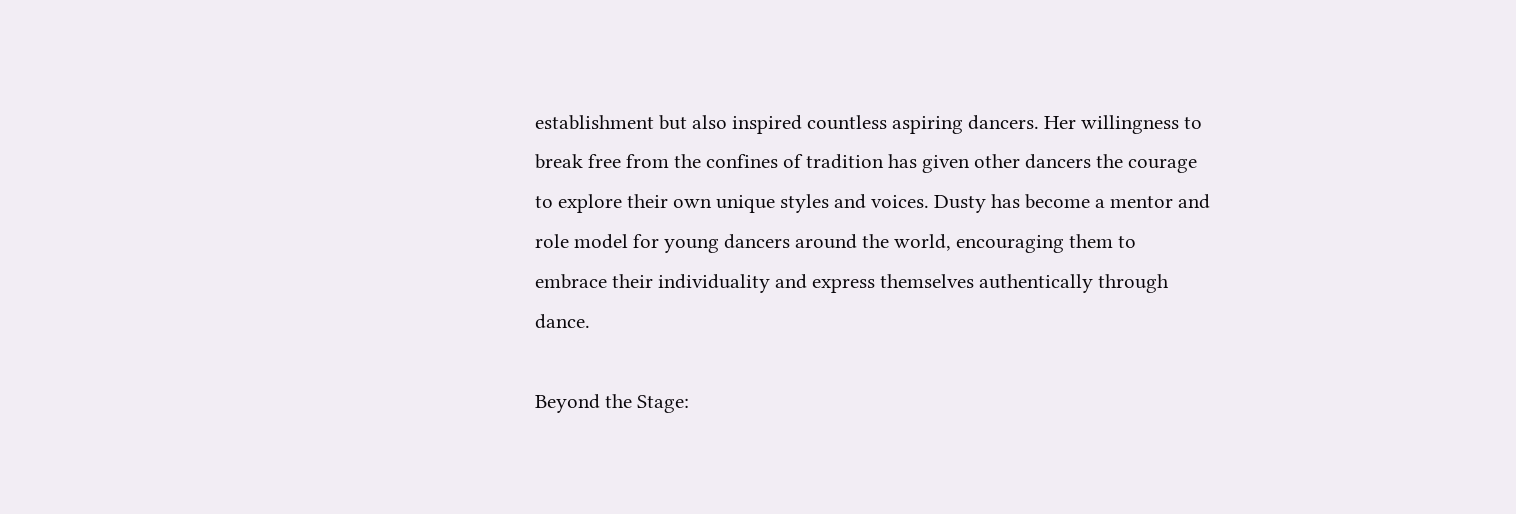establishment but also inspired countless aspiring dancers. Her willingness to break free from the confines of tradition has given other dancers the courage to explore their own unique styles and voices. Dusty has become a mentor and role model for young dancers around the world, encouraging them to embrace their individuality and express themselves authentically through dance.

Beyond the Stage: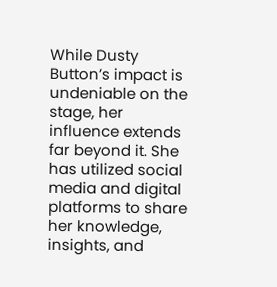While Dusty Button’s impact is undeniable on the stage, her influence extends far beyond it. She has utilized social media and digital platforms to share her knowledge, insights, and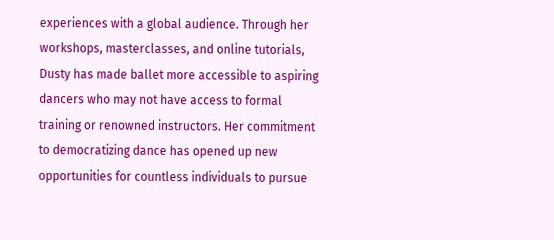experiences with a global audience. Through her workshops, masterclasses, and online tutorials, Dusty has made ballet more accessible to aspiring dancers who may not have access to formal training or renowned instructors. Her commitment to democratizing dance has opened up new opportunities for countless individuals to pursue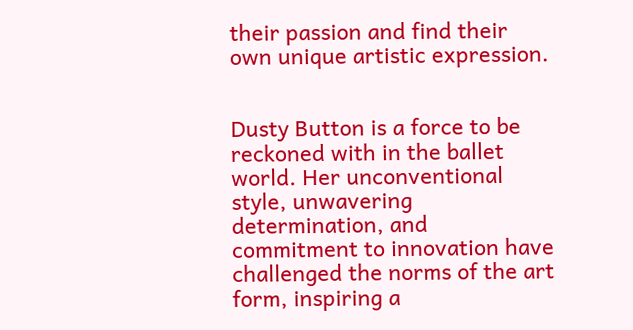their passion and find their own unique artistic expression.


Dusty Button is a force to be reckoned with in the ballet world. Her unconventional style, unwavering determination, and commitment to innovation have challenged the norms of the art form, inspiring a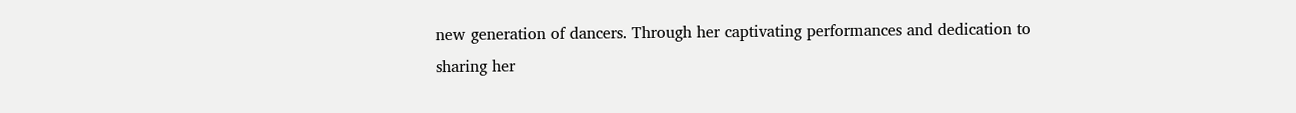new generation of dancers. Through her captivating performances and dedication to sharing her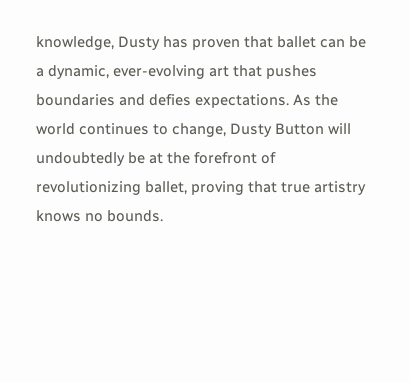knowledge, Dusty has proven that ballet can be a dynamic, ever-evolving art that pushes boundaries and defies expectations. As the world continues to change, Dusty Button will undoubtedly be at the forefront of revolutionizing ballet, proving that true artistry knows no bounds.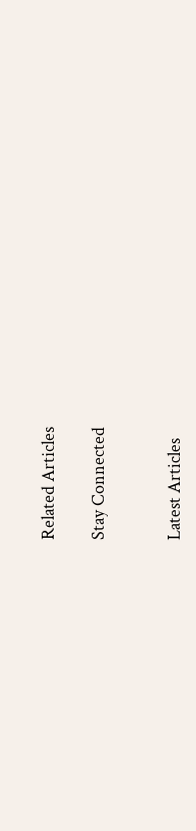Related Articles

Stay Connected


Latest Articles